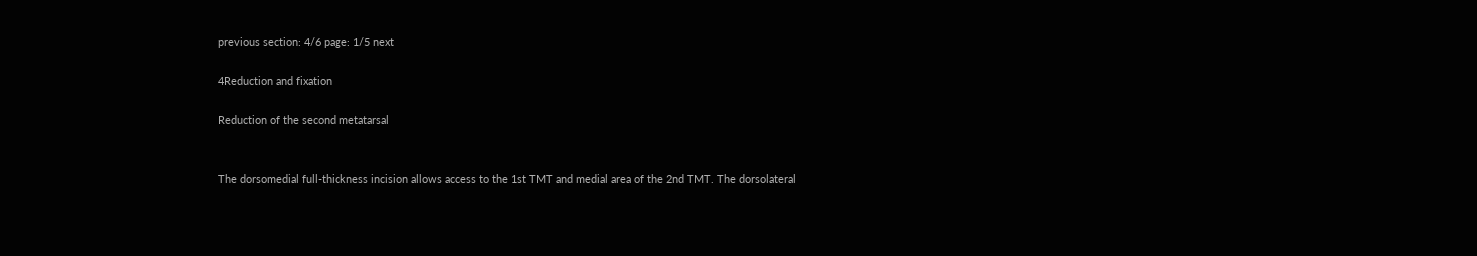previous section: 4/6 page: 1/5 next

4Reduction and fixation

Reduction of the second metatarsal


The dorsomedial full-thickness incision allows access to the 1st TMT and medial area of the 2nd TMT. The dorsolateral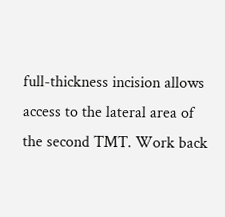full-thickness incision allows access to the lateral area of the second TMT. Work back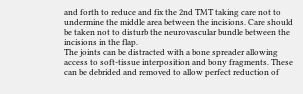and forth to reduce and fix the 2nd TMT taking care not to undermine the middle area between the incisions. Care should be taken not to disturb the neurovascular bundle between the incisions in the flap.
The joints can be distracted with a bone spreader allowing access to soft-tissue interposition and bony fragments. These can be debrided and removed to allow perfect reduction of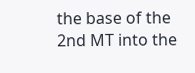the base of the 2nd MT into the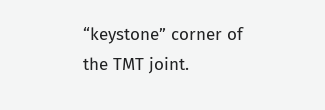“keystone” corner of the TMT joint.